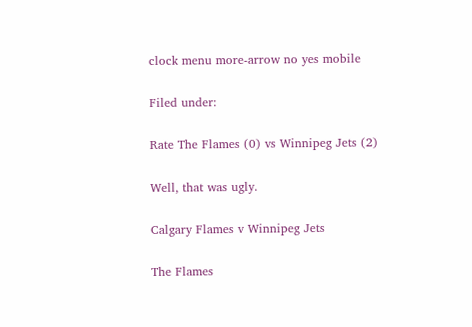clock menu more-arrow no yes mobile

Filed under:

Rate The Flames (0) vs Winnipeg Jets (2)

Well, that was ugly.

Calgary Flames v Winnipeg Jets

The Flames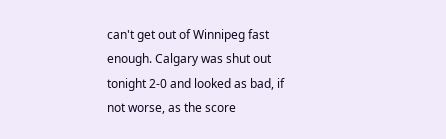can't get out of Winnipeg fast enough. Calgary was shut out tonight 2-0 and looked as bad, if not worse, as the score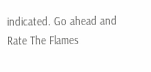indicated. Go ahead and Rate The Flames